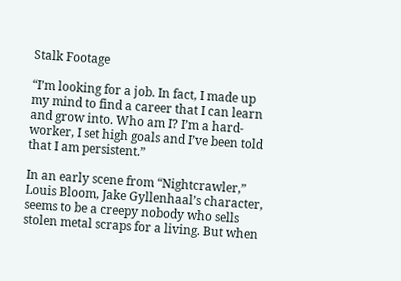Stalk Footage

“I’m looking for a job. In fact, I made up my mind to find a career that I can learn and grow into. Who am I? I’m a hard-worker, I set high goals and I’ve been told that I am persistent.”

In an early scene from “Nightcrawler,” Louis Bloom, Jake Gyllenhaal’s character, seems to be a creepy nobody who sells stolen metal scraps for a living. But when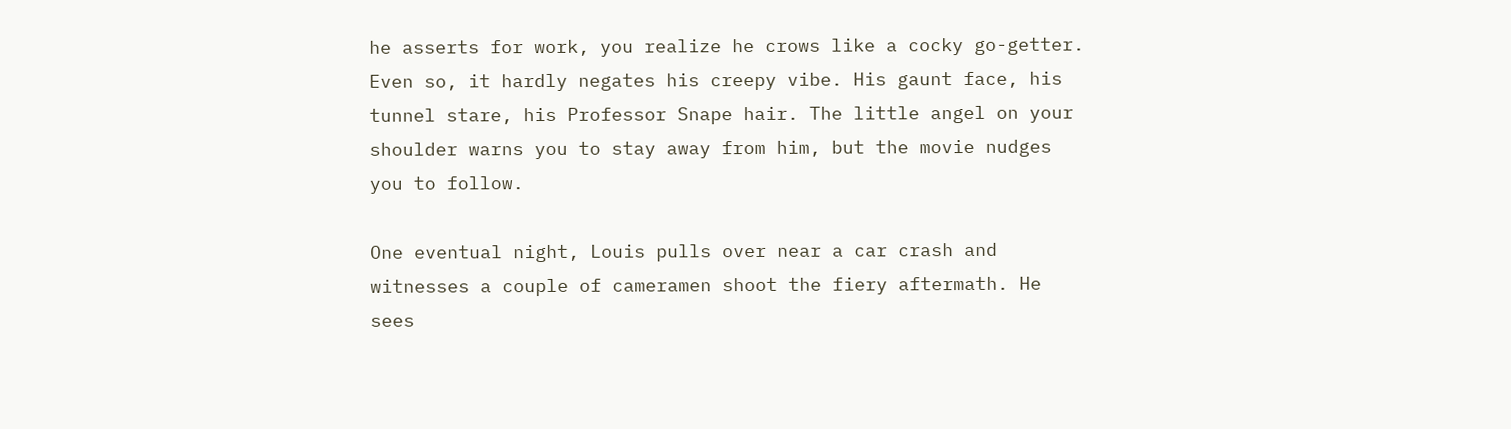he asserts for work, you realize he crows like a cocky go-getter. Even so, it hardly negates his creepy vibe. His gaunt face, his tunnel stare, his Professor Snape hair. The little angel on your shoulder warns you to stay away from him, but the movie nudges you to follow.

One eventual night, Louis pulls over near a car crash and witnesses a couple of cameramen shoot the fiery aftermath. He sees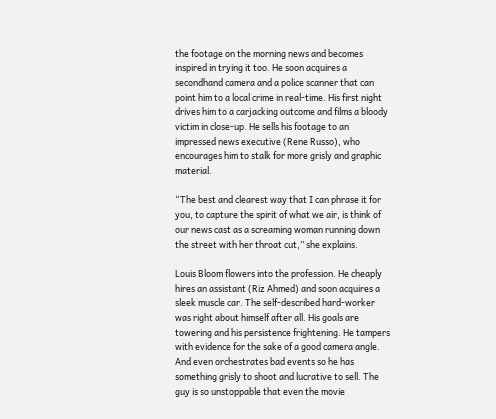the footage on the morning news and becomes inspired in trying it too. He soon acquires a secondhand camera and a police scanner that can point him to a local crime in real-time. His first night drives him to a carjacking outcome and films a bloody victim in close-up. He sells his footage to an impressed news executive (Rene Russo), who encourages him to stalk for more grisly and graphic material.

“The best and clearest way that I can phrase it for you, to capture the spirit of what we air, is think of our news cast as a screaming woman running down the street with her throat cut,” she explains.

Louis Bloom flowers into the profession. He cheaply hires an assistant (Riz Ahmed) and soon acquires a sleek muscle car. The self-described hard-worker was right about himself after all. His goals are towering and his persistence frightening. He tampers with evidence for the sake of a good camera angle. And even orchestrates bad events so he has something grisly to shoot and lucrative to sell. The guy is so unstoppable that even the movie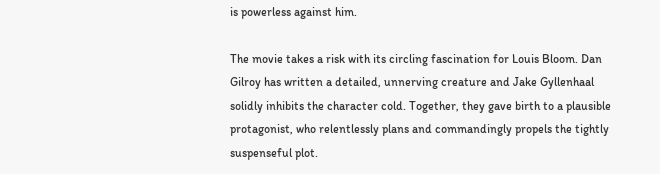is powerless against him.

The movie takes a risk with its circling fascination for Louis Bloom. Dan Gilroy has written a detailed, unnerving creature and Jake Gyllenhaal solidly inhibits the character cold. Together, they gave birth to a plausible protagonist, who relentlessly plans and commandingly propels the tightly suspenseful plot.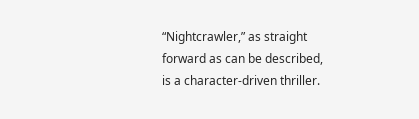“Nightcrawler,” as straight forward as can be described, is a character-driven thriller.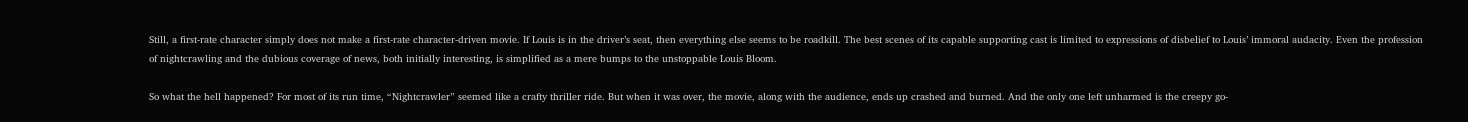Still, a first-rate character simply does not make a first-rate character-driven movie. If Louis is in the driver’s seat, then everything else seems to be roadkill. The best scenes of its capable supporting cast is limited to expressions of disbelief to Louis’ immoral audacity. Even the profession of nightcrawling and the dubious coverage of news, both initially interesting, is simplified as a mere bumps to the unstoppable Louis Bloom.

So what the hell happened? For most of its run time, “Nightcrawler” seemed like a crafty thriller ride. But when it was over, the movie, along with the audience, ends up crashed and burned. And the only one left unharmed is the creepy go-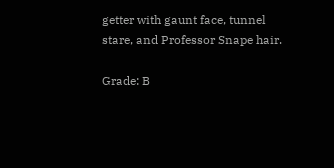getter with gaunt face, tunnel stare, and Professor Snape hair.

Grade: B